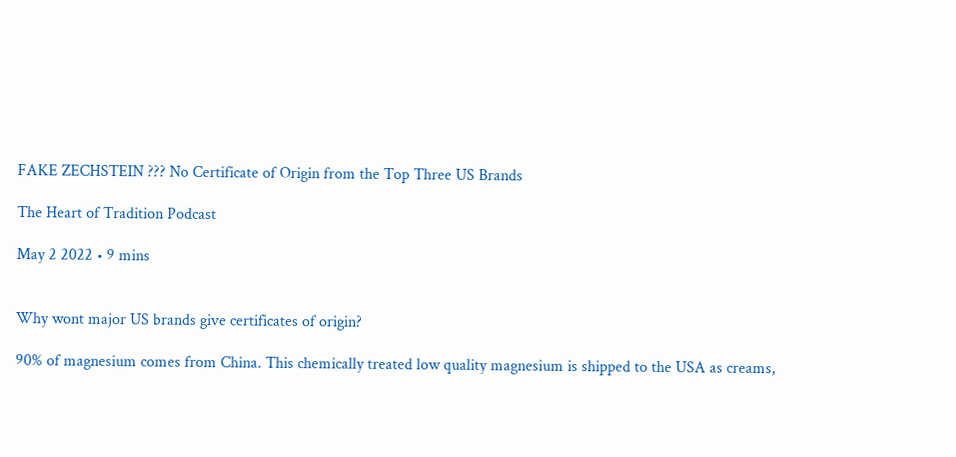FAKE ZECHSTEIN ??? No Certificate of Origin from the Top Three US Brands

The Heart of Tradition Podcast

May 2 2022 • 9 mins


Why wont major US brands give certificates of origin?

90% of magnesium comes from China. This chemically treated low quality magnesium is shipped to the USA as creams,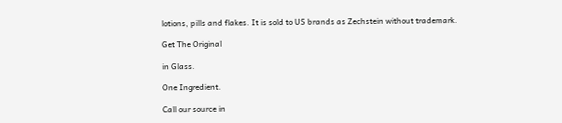lotions, pills and flakes. It is sold to US brands as Zechstein without trademark.

Get The Original

in Glass.

One Ingredient.

Call our source in